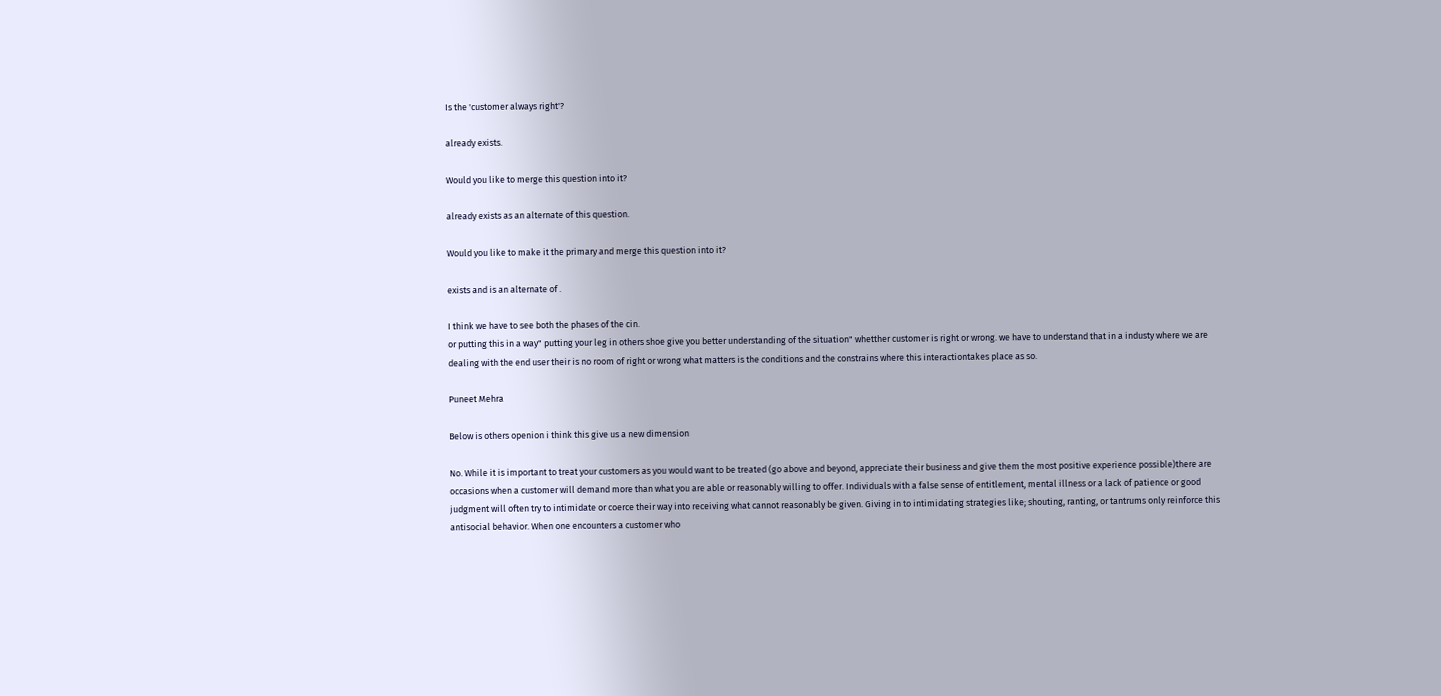Is the 'customer always right'?

already exists.

Would you like to merge this question into it?

already exists as an alternate of this question.

Would you like to make it the primary and merge this question into it?

exists and is an alternate of .

I think we have to see both the phases of the cin.
or putting this in a way" putting your leg in others shoe give you better understanding of the situation" whetther customer is right or wrong. we have to understand that in a industy where we are dealing with the end user their is no room of right or wrong what matters is the conditions and the constrains where this interactiontakes place as so.

Puneet Mehra

Below is others openion i think this give us a new dimension

No. While it is important to treat your customers as you would want to be treated (go above and beyond, appreciate their business and give them the most positive experience possible)there are occasions when a customer will demand more than what you are able or reasonably willing to offer. Individuals with a false sense of entitlement, mental illness or a lack of patience or good judgment will often try to intimidate or coerce their way into receiving what cannot reasonably be given. Giving in to intimidating strategies like; shouting, ranting, or tantrums only reinforce this antisocial behavior. When one encounters a customer who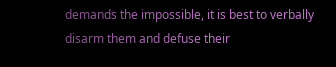demands the impossible, it is best to verbally disarm them and defuse their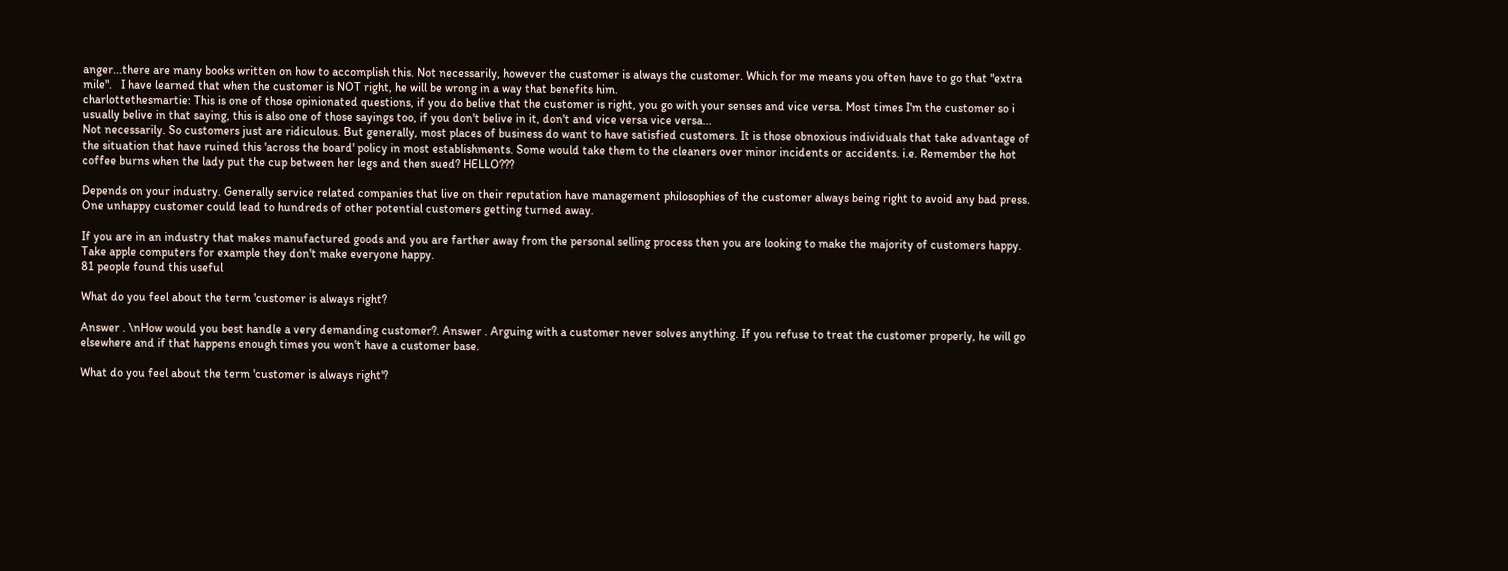anger...there are many books written on how to accomplish this. Not necessarily, however the customer is always the customer. Which for me means you often have to go that "extra mile".   I have learned that when the customer is NOT right, he will be wrong in a way that benefits him.
charlottethesmartie: This is one of those opinionated questions, if you do belive that the customer is right, you go with your senses and vice versa. Most times I'm the customer so i usually belive in that saying, this is also one of those sayings too, if you don't belive in it, don't and vice versa vice versa...
Not necessarily. So customers just are ridiculous. But generally, most places of business do want to have satisfied customers. It is those obnoxious individuals that take advantage of the situation that have ruined this 'across the board' policy in most establishments. Some would take them to the cleaners over minor incidents or accidents. i.e. Remember the hot coffee burns when the lady put the cup between her legs and then sued? HELLO???

Depends on your industry. Generally service related companies that live on their reputation have management philosophies of the customer always being right to avoid any bad press. One unhappy customer could lead to hundreds of other potential customers getting turned away.

If you are in an industry that makes manufactured goods and you are farther away from the personal selling process then you are looking to make the majority of customers happy. Take apple computers for example they don't make everyone happy.
81 people found this useful

What do you feel about the term 'customer is always right?

Answer . \nHow would you best handle a very demanding customer?. Answer . Arguing with a customer never solves anything. If you refuse to treat the customer properly, he will go elsewhere and if that happens enough times you won't have a customer base.

What do you feel about the term 'customer is always right'?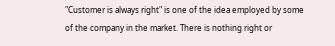"Customer is always right" is one of the idea employed by some of the company in the market. There is nothing right or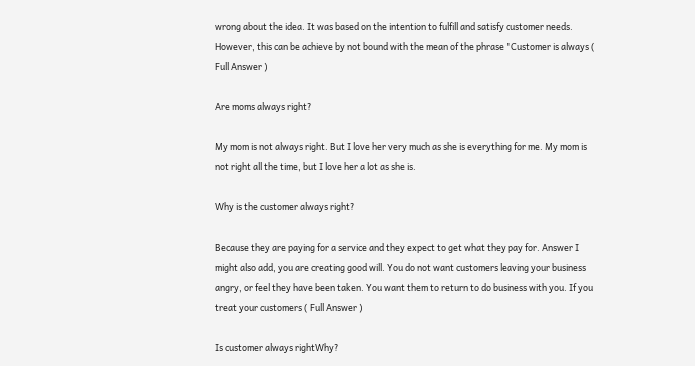wrong about the idea. It was based on the intention to fulfill and satisfy customer needs. However, this can be achieve by not bound with the mean of the phrase "Customer is always ( Full Answer )

Are moms always right?

My mom is not always right. But I love her very much as she is everything for me. My mom is not right all the time, but I love her a lot as she is.

Why is the customer always right?

Because they are paying for a service and they expect to get what they pay for. Answer I might also add, you are creating good will. You do not want customers leaving your business angry, or feel they have been taken. You want them to return to do business with you. If you treat your customers ( Full Answer )

Is customer always rightWhy?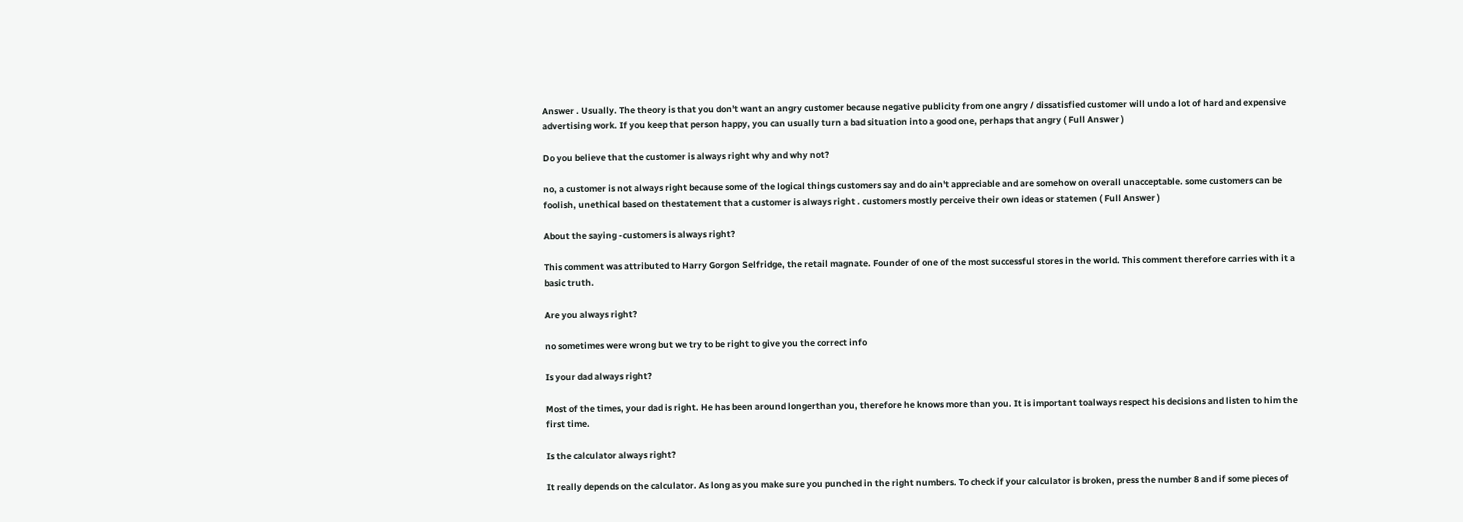Answer . Usually. The theory is that you don't want an angry customer because negative publicity from one angry / dissatisfied customer will undo a lot of hard and expensive advertising work. If you keep that person happy, you can usually turn a bad situation into a good one, perhaps that angry ( Full Answer )

Do you believe that the customer is always right why and why not?

no, a customer is not always right because some of the logical things customers say and do ain't appreciable and are somehow on overall unacceptable. some customers can be foolish, unethical based on thestatement that a customer is always right . customers mostly perceive their own ideas or statemen ( Full Answer )

About the saying -customers is always right?

This comment was attributed to Harry Gorgon Selfridge, the retail magnate. Founder of one of the most successful stores in the world. This comment therefore carries with it a basic truth.

Are you always right?

no sometimes were wrong but we try to be right to give you the correct info

Is your dad always right?

Most of the times, your dad is right. He has been around longerthan you, therefore he knows more than you. It is important toalways respect his decisions and listen to him the first time.

Is the calculator always right?

It really depends on the calculator. As long as you make sure you punched in the right numbers. To check if your calculator is broken, press the number 8 and if some pieces of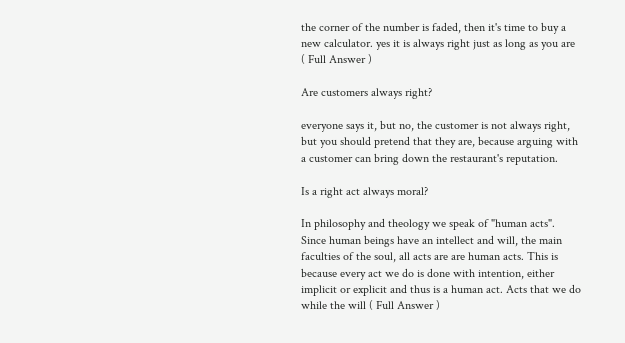the corner of the number is faded, then it's time to buy a new calculator. yes it is always right just as long as you are ( Full Answer )

Are customers always right?

everyone says it, but no, the customer is not always right, but you should pretend that they are, because arguing with a customer can bring down the restaurant's reputation.

Is a right act always moral?

In philosophy and theology we speak of "human acts". Since human beings have an intellect and will, the main faculties of the soul, all acts are are human acts. This is because every act we do is done with intention, either implicit or explicit and thus is a human act. Acts that we do while the will ( Full Answer )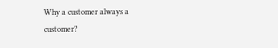Why a customer always a customer?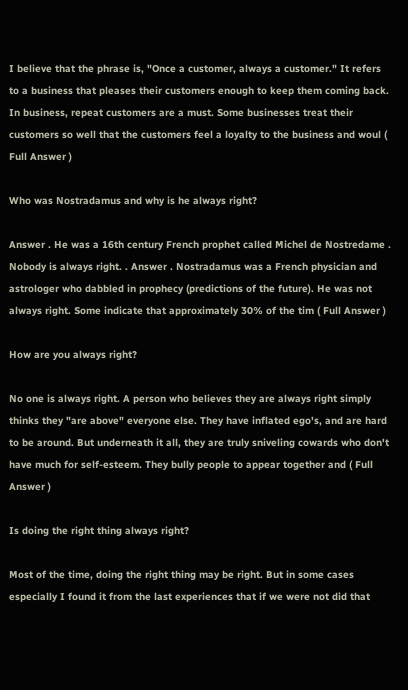I believe that the phrase is, "Once a customer, always a customer." It refers to a business that pleases their customers enough to keep them coming back. In business, repeat customers are a must. Some businesses treat their customers so well that the customers feel a loyalty to the business and woul ( Full Answer )

Who was Nostradamus and why is he always right?

Answer . He was a 16th century French prophet called Michel de Nostredame . Nobody is always right. . Answer . Nostradamus was a French physician and astrologer who dabbled in prophecy (predictions of the future). He was not always right. Some indicate that approximately 30% of the tim ( Full Answer )

How are you always right?

No one is always right. A person who believes they are always right simply thinks they "are above" everyone else. They have inflated ego's, and are hard to be around. But underneath it all, they are truly sniveling cowards who don't have much for self-esteem. They bully people to appear together and ( Full Answer )

Is doing the right thing always right?

Most of the time, doing the right thing may be right. But in some cases especially I found it from the last experiences that if we were not did that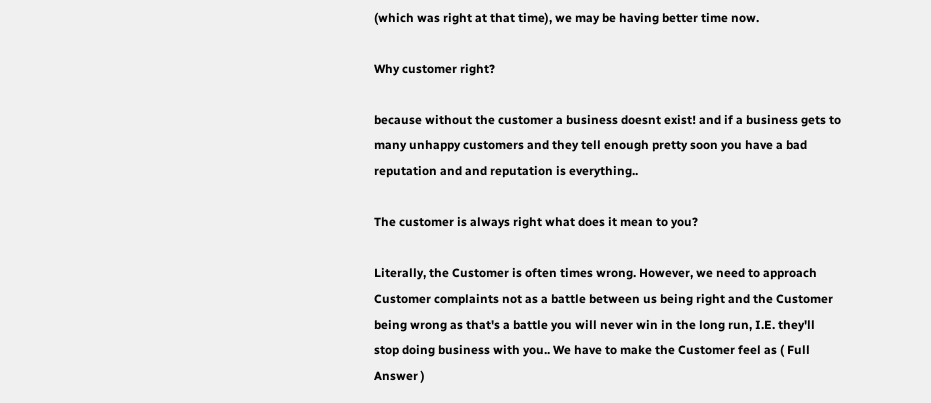(which was right at that time), we may be having better time now.

Why customer right?

because without the customer a business doesnt exist! and if a business gets to many unhappy customers and they tell enough pretty soon you have a bad reputation and and reputation is everything..

The customer is always right what does it mean to you?

Literally, the Customer is often times wrong. However, we need to approach Customer complaints not as a battle between us being right and the Customer being wrong as that's a battle you will never win in the long run, I.E. they'll stop doing business with you.. We have to make the Customer feel as ( Full Answer )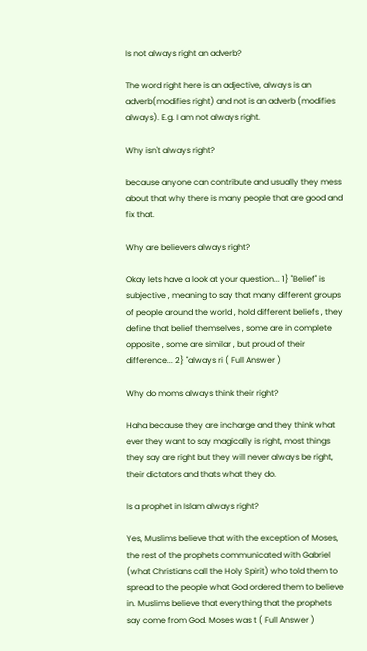Is not always right an adverb?

The word right here is an adjective, always is an adverb(modifies right) and not is an adverb (modifies always). E.g. I am not always right.

Why isn't always right?

because anyone can contribute and usually they mess about that why there is many people that are good and fix that.

Why are believers always right?

Okay lets have a look at your question... 1} "Belief" is subjective , meaning to say that many different groups of people around the world , hold different beliefs , they define that belief themselves , some are in complete opposite , some are similar , but proud of their difference... 2} "always ri ( Full Answer )

Why do moms always think their right?

Haha because they are incharge and they think what ever they want to say magically is right, most things they say are right but they will never always be right, their dictators and thats what they do.

Is a prophet in Islam always right?

Yes, Muslims believe that with the exception of Moses, the rest of the prophets communicated with Gabriel (what Christians call the Holy Spirit) who told them to spread to the people what God ordered them to believe in. Muslims believe that everything that the prophets say come from God. Moses was t ( Full Answer )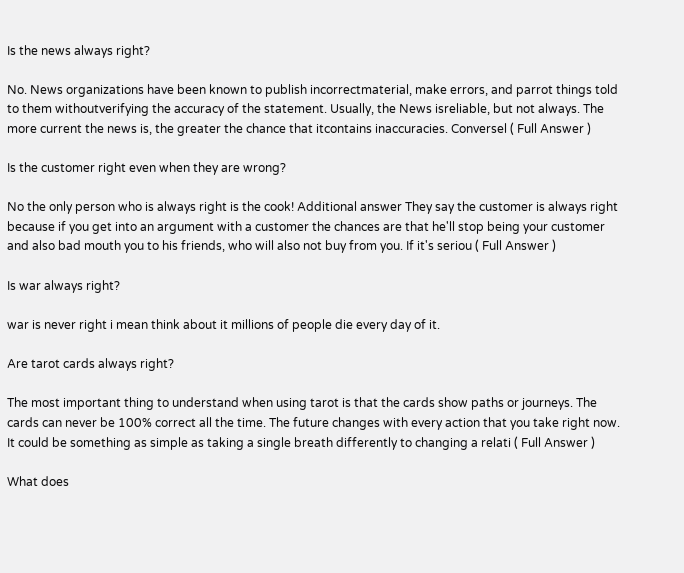Is the news always right?

No. News organizations have been known to publish incorrectmaterial, make errors, and parrot things told to them withoutverifying the accuracy of the statement. Usually, the News isreliable, but not always. The more current the news is, the greater the chance that itcontains inaccuracies. Conversel ( Full Answer )

Is the customer right even when they are wrong?

No the only person who is always right is the cook! Additional answer They say the customer is always right because if you get into an argument with a customer the chances are that he'll stop being your customer and also bad mouth you to his friends, who will also not buy from you. If it's seriou ( Full Answer )

Is war always right?

war is never right i mean think about it millions of people die every day of it.

Are tarot cards always right?

The most important thing to understand when using tarot is that the cards show paths or journeys. The cards can never be 100% correct all the time. The future changes with every action that you take right now. It could be something as simple as taking a single breath differently to changing a relati ( Full Answer )

What does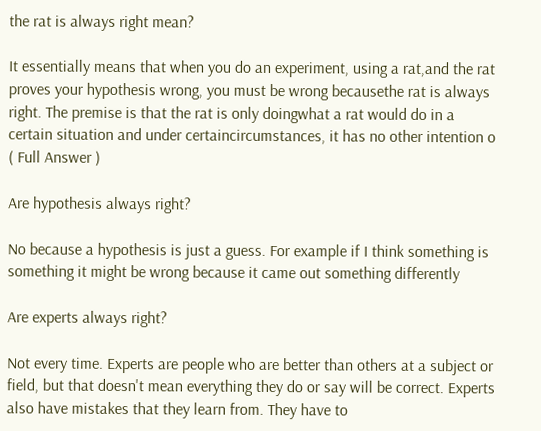the rat is always right mean?

It essentially means that when you do an experiment, using a rat,and the rat proves your hypothesis wrong, you must be wrong becausethe rat is always right. The premise is that the rat is only doingwhat a rat would do in a certain situation and under certaincircumstances, it has no other intention o ( Full Answer )

Are hypothesis always right?

No because a hypothesis is just a guess. For example if I think something is something it might be wrong because it came out something differently

Are experts always right?

Not every time. Experts are people who are better than others at a subject or field, but that doesn't mean everything they do or say will be correct. Experts also have mistakes that they learn from. They have to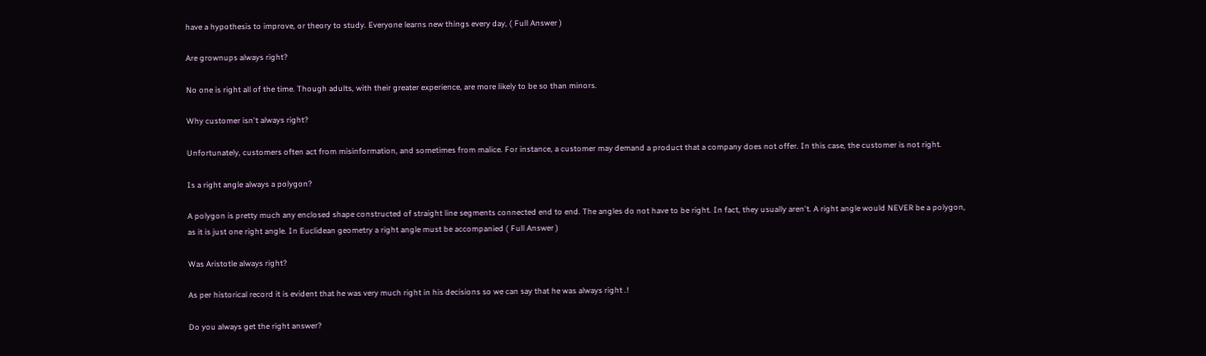have a hypothesis to improve, or theory to study. Everyone learns new things every day, ( Full Answer )

Are grownups always right?

No one is right all of the time. Though adults, with their greater experience, are more likely to be so than minors.

Why customer isn't always right?

Unfortunately, customers often act from misinformation, and sometimes from malice. For instance, a customer may demand a product that a company does not offer. In this case, the customer is not right.

Is a right angle always a polygon?

A polygon is pretty much any enclosed shape constructed of straight line segments connected end to end. The angles do not have to be right. In fact, they usually aren't. A right angle would NEVER be a polygon, as it is just one right angle. In Euclidean geometry a right angle must be accompanied ( Full Answer )

Was Aristotle always right?

As per historical record it is evident that he was very much right in his decisions so we can say that he was always right .!

Do you always get the right answer?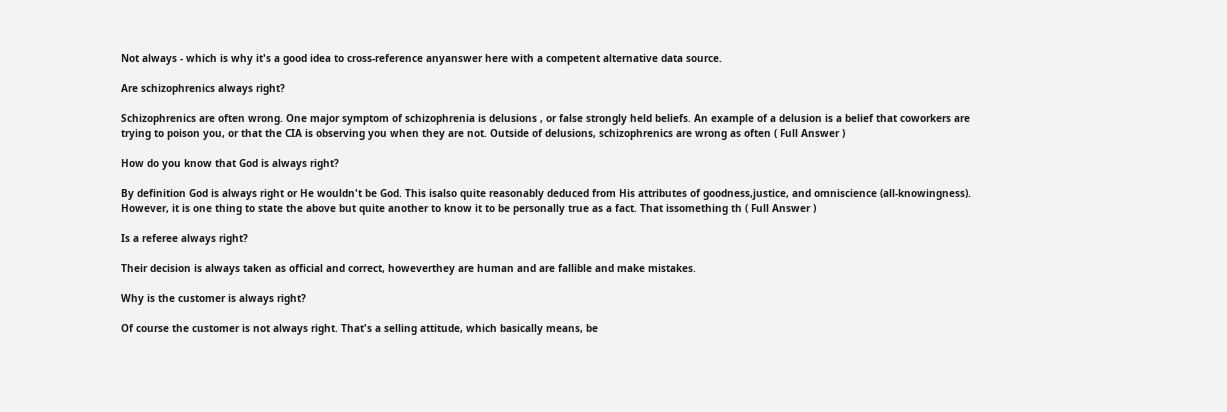Not always - which is why it's a good idea to cross-reference anyanswer here with a competent alternative data source.

Are schizophrenics always right?

Schizophrenics are often wrong. One major symptom of schizophrenia is delusions , or false strongly held beliefs. An example of a delusion is a belief that coworkers are trying to poison you, or that the CIA is observing you when they are not. Outside of delusions, schizophrenics are wrong as often ( Full Answer )

How do you know that God is always right?

By definition God is always right or He wouldn't be God. This isalso quite reasonably deduced from His attributes of goodness,justice, and omniscience (all-knowingness). However, it is one thing to state the above but quite another to know it to be personally true as a fact. That issomething th ( Full Answer )

Is a referee always right?

Their decision is always taken as official and correct, howeverthey are human and are fallible and make mistakes.

Why is the customer is always right?

Of course the customer is not always right. That's a selling attitude, which basically means, be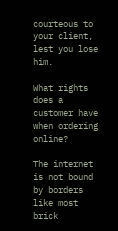courteous to your client, lest you lose him.

What rights does a customer have when ordering online?

The internet is not bound by borders like most brick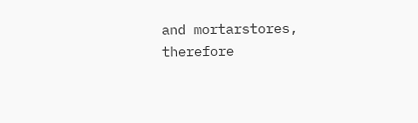and mortarstores, therefore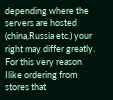depending where the servers are hosted (china,Russia etc.) your right may differ greatly. For this very reason Ilike ordering from stores that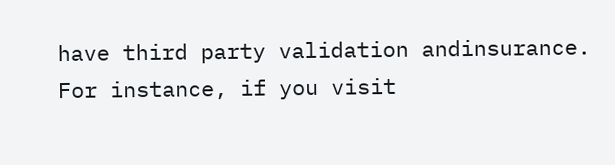have third party validation andinsurance. For instance, if you visit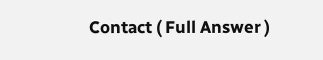Contact ( Full Answer )